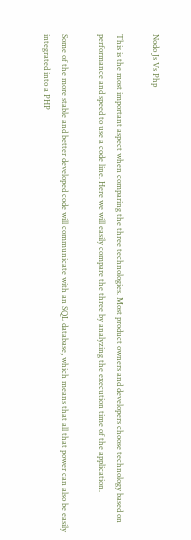Nodo Js Vs Php

This is the most important aspect when comparing the three technologies. Most product owners and developers choose technology based on performance and speed to use a code line. Here we will easily compare the three by analyzing the execution time of the application.

Some of the more stable and better developed code will communicate with an SQL database, which means that all that power can also be easily integrated into a PHP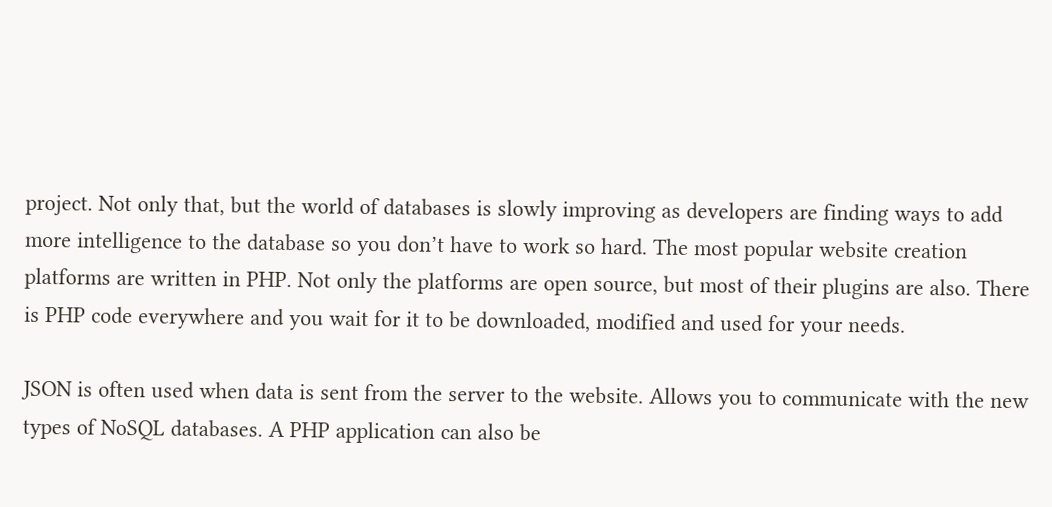project. Not only that, but the world of databases is slowly improving as developers are finding ways to add more intelligence to the database so you don’t have to work so hard. The most popular website creation platforms are written in PHP. Not only the platforms are open source, but most of their plugins are also. There is PHP code everywhere and you wait for it to be downloaded, modified and used for your needs.

JSON is often used when data is sent from the server to the website. Allows you to communicate with the new types of NoSQL databases. A PHP application can also be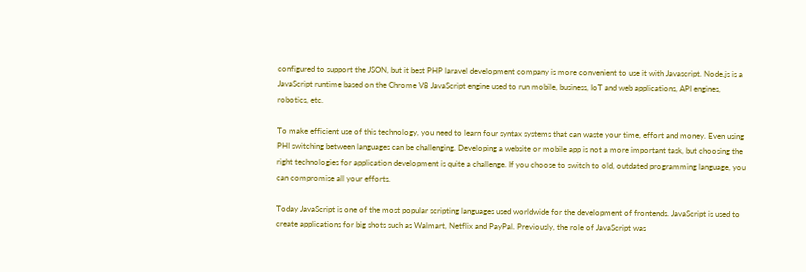configured to support the JSON, but it best PHP laravel development company is more convenient to use it with Javascript. Node.js is a JavaScript runtime based on the Chrome V8 JavaScript engine used to run mobile, business, IoT and web applications, API engines, robotics, etc.

To make efficient use of this technology, you need to learn four syntax systems that can waste your time, effort and money. Even using PHI switching between languages can be challenging. Developing a website or mobile app is not a more important task, but choosing the right technologies for application development is quite a challenge. If you choose to switch to old, outdated programming language, you can compromise all your efforts.

Today JavaScript is one of the most popular scripting languages used worldwide for the development of frontends. JavaScript is used to create applications for big shots such as Walmart, Netflix and PayPal. Previously, the role of JavaScript was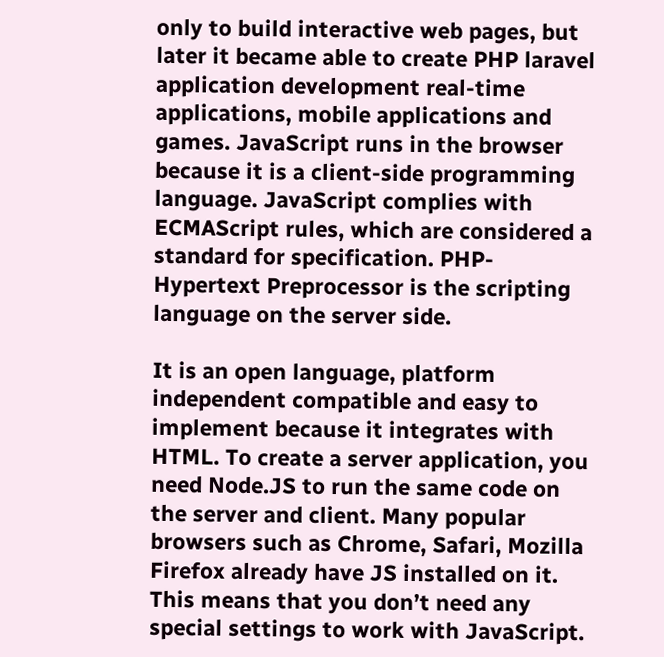only to build interactive web pages, but later it became able to create PHP laravel application development real-time applications, mobile applications and games. JavaScript runs in the browser because it is a client-side programming language. JavaScript complies with ECMAScript rules, which are considered a standard for specification. PHP- Hypertext Preprocessor is the scripting language on the server side.

It is an open language, platform independent compatible and easy to implement because it integrates with HTML. To create a server application, you need Node.JS to run the same code on the server and client. Many popular browsers such as Chrome, Safari, Mozilla Firefox already have JS installed on it. This means that you don’t need any special settings to work with JavaScript.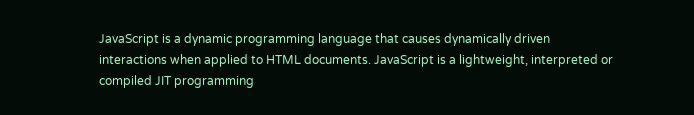JavaScript is a dynamic programming language that causes dynamically driven interactions when applied to HTML documents. JavaScript is a lightweight, interpreted or compiled JIT programming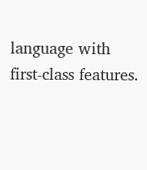language with first-class features.